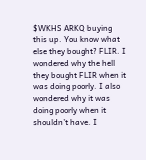$WKHS ARKQ buying this up. You know what else they bought? FLIR. I wondered why the hell they bought FLIR when it was doing poorly. I also wondered why it was doing poorly when it shouldn’t have. I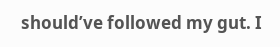should’ve followed my gut. I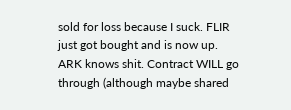sold for loss because I suck. FLIR just got bought and is now up. ARK knows shit. Contract WILL go through (although maybe shared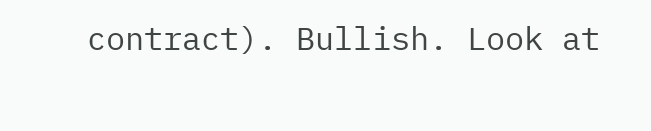contract). Bullish. Look at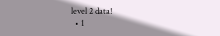level 2 data!
  • 1